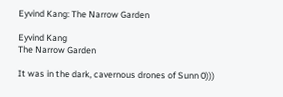Eyvind Kang: The Narrow Garden

Eyvind Kang
The Narrow Garden

It was in the dark, cavernous drones of Sunn 0)))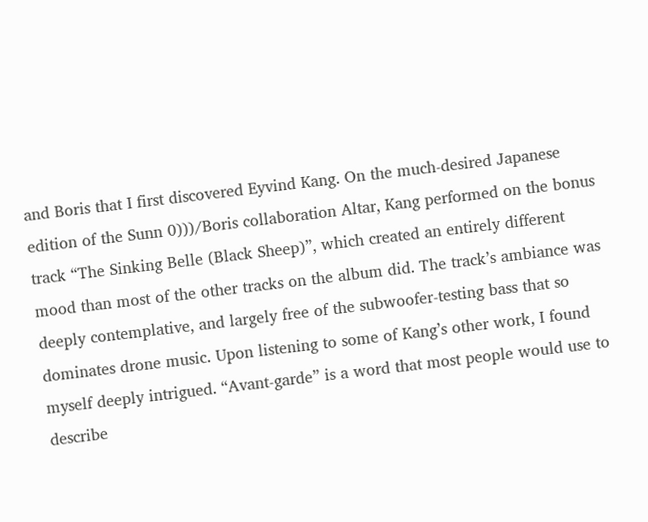and Boris that I first discovered Eyvind Kang. On the much-desired Japanese edition of the Sunn 0)))/Boris collaboration Altar, Kang performed on the bonus track “The Sinking Belle (Black Sheep)”, which created an entirely different mood than most of the other tracks on the album did. The track’s ambiance was deeply contemplative, and largely free of the subwoofer-testing bass that so dominates drone music. Upon listening to some of Kang’s other work, I found myself deeply intrigued. “Avant-garde” is a word that most people would use to describe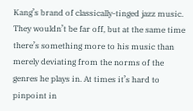Kang’s brand of classically-tinged jazz music. They wouldn’t be far off, but at the same time there’s something more to his music than merely deviating from the norms of the genres he plays in. At times it’s hard to pinpoint in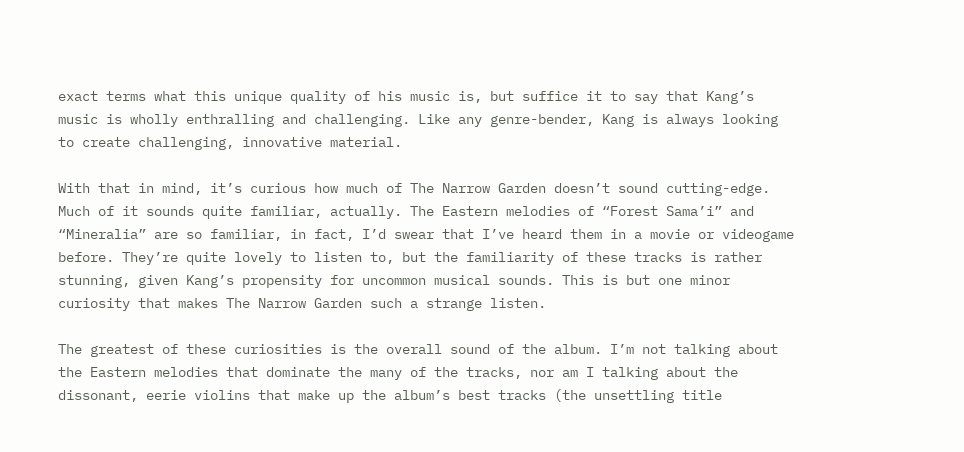exact terms what this unique quality of his music is, but suffice it to say that Kang’s music is wholly enthralling and challenging. Like any genre-bender, Kang is always looking to create challenging, innovative material.

With that in mind, it’s curious how much of The Narrow Garden doesn’t sound cutting-edge. Much of it sounds quite familiar, actually. The Eastern melodies of “Forest Sama’i” and “Mineralia” are so familiar, in fact, I’d swear that I’ve heard them in a movie or videogame before. They’re quite lovely to listen to, but the familiarity of these tracks is rather stunning, given Kang’s propensity for uncommon musical sounds. This is but one minor curiosity that makes The Narrow Garden such a strange listen.

The greatest of these curiosities is the overall sound of the album. I’m not talking about the Eastern melodies that dominate the many of the tracks, nor am I talking about the dissonant, eerie violins that make up the album’s best tracks (the unsettling title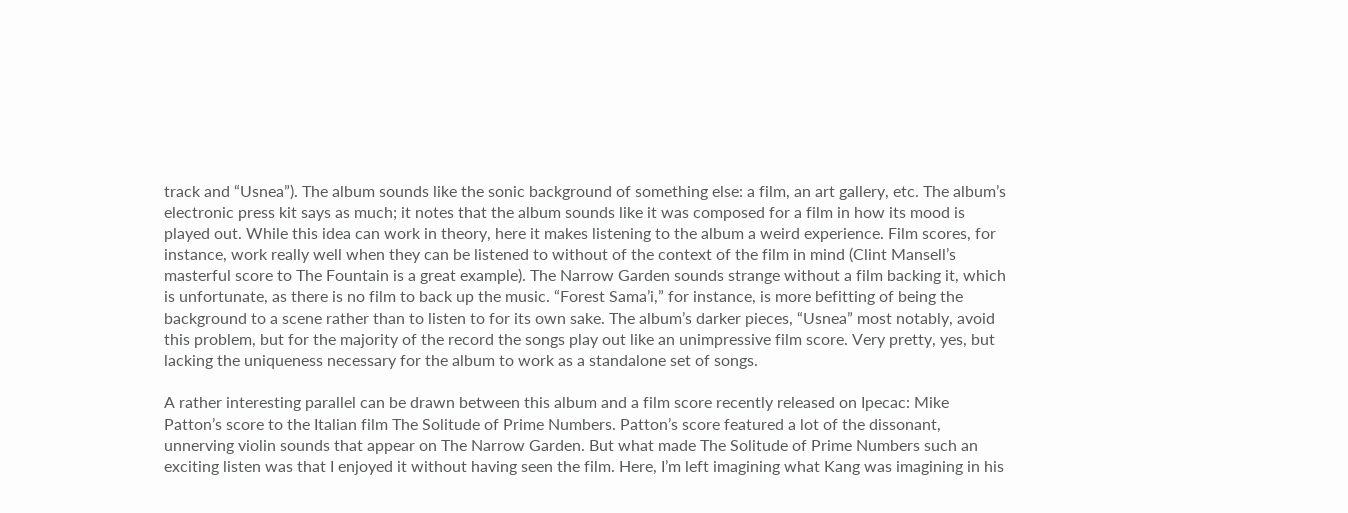track and “Usnea”). The album sounds like the sonic background of something else: a film, an art gallery, etc. The album’s electronic press kit says as much; it notes that the album sounds like it was composed for a film in how its mood is played out. While this idea can work in theory, here it makes listening to the album a weird experience. Film scores, for instance, work really well when they can be listened to without of the context of the film in mind (Clint Mansell’s masterful score to The Fountain is a great example). The Narrow Garden sounds strange without a film backing it, which is unfortunate, as there is no film to back up the music. “Forest Sama’i,” for instance, is more befitting of being the background to a scene rather than to listen to for its own sake. The album’s darker pieces, “Usnea” most notably, avoid this problem, but for the majority of the record the songs play out like an unimpressive film score. Very pretty, yes, but lacking the uniqueness necessary for the album to work as a standalone set of songs.

A rather interesting parallel can be drawn between this album and a film score recently released on Ipecac: Mike Patton’s score to the Italian film The Solitude of Prime Numbers. Patton’s score featured a lot of the dissonant, unnerving violin sounds that appear on The Narrow Garden. But what made The Solitude of Prime Numbers such an exciting listen was that I enjoyed it without having seen the film. Here, I’m left imagining what Kang was imagining in his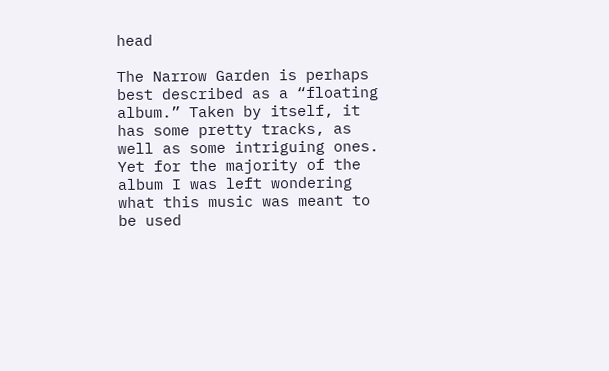head

The Narrow Garden is perhaps best described as a “floating album.” Taken by itself, it has some pretty tracks, as well as some intriguing ones. Yet for the majority of the album I was left wondering what this music was meant to be used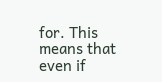for. This means that even if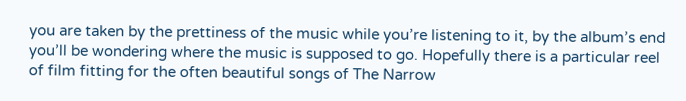you are taken by the prettiness of the music while you’re listening to it, by the album’s end you’ll be wondering where the music is supposed to go. Hopefully there is a particular reel of film fitting for the often beautiful songs of The Narrow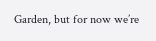Garden, but for now we’re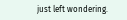just left wondering.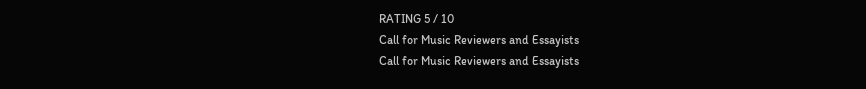RATING 5 / 10
Call for Music Reviewers and Essayists
Call for Music Reviewers and Essayists